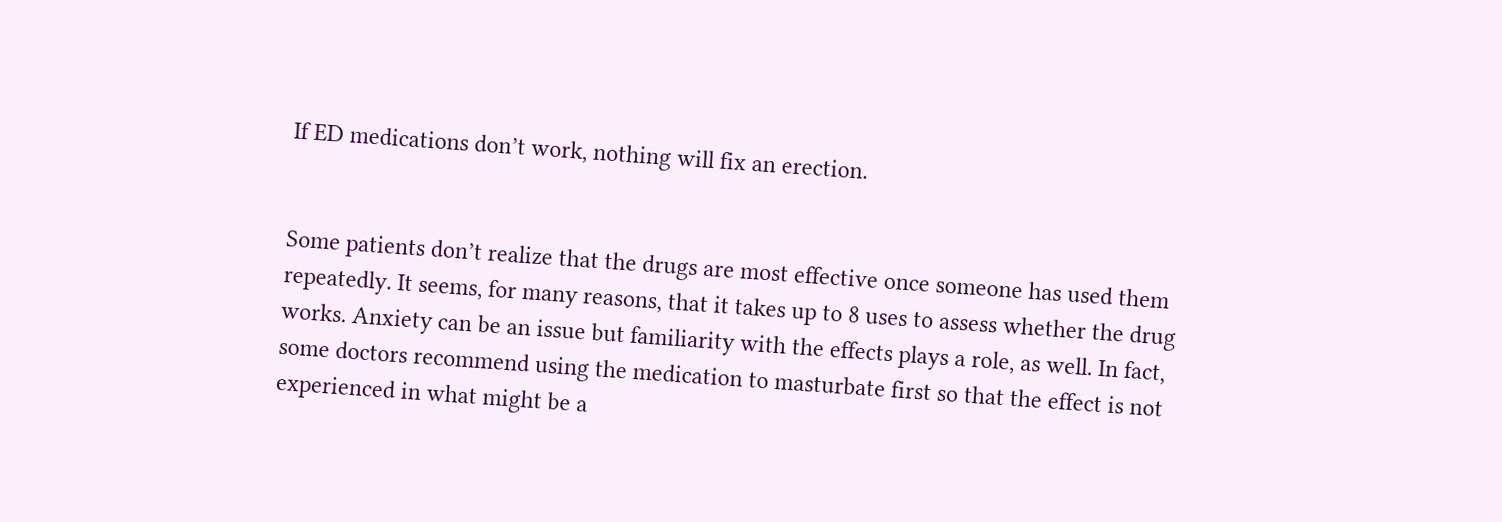If ED medications don’t work, nothing will fix an erection.


Some patients don’t realize that the drugs are most effective once someone has used them repeatedly. It seems, for many reasons, that it takes up to 8 uses to assess whether the drug works. Anxiety can be an issue but familiarity with the effects plays a role, as well. In fact, some doctors recommend using the medication to masturbate first so that the effect is not experienced in what might be a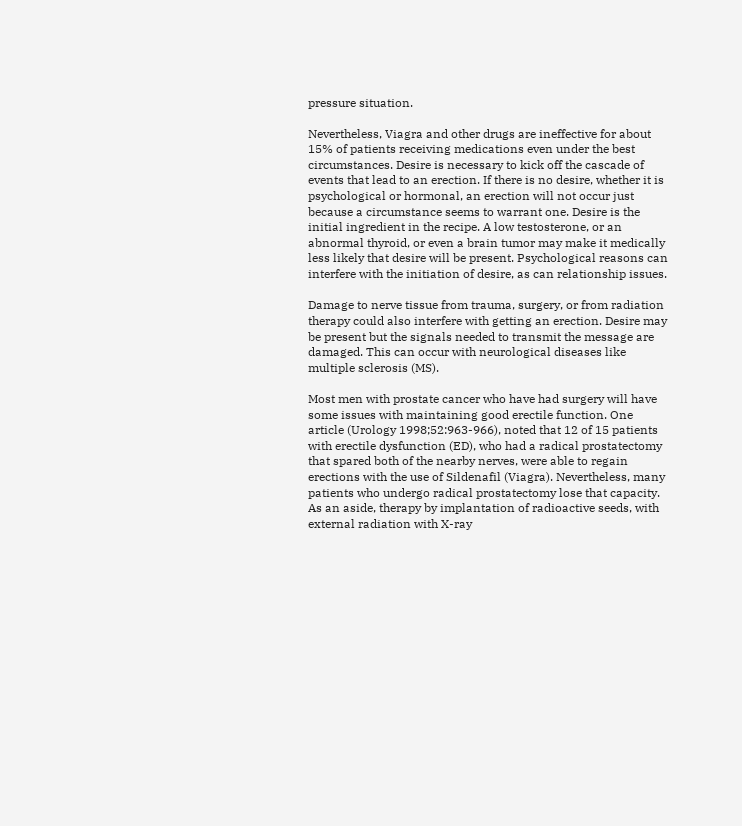pressure situation.

Nevertheless, Viagra and other drugs are ineffective for about 15% of patients receiving medications even under the best circumstances. Desire is necessary to kick off the cascade of events that lead to an erection. If there is no desire, whether it is psychological or hormonal, an erection will not occur just because a circumstance seems to warrant one. Desire is the initial ingredient in the recipe. A low testosterone, or an abnormal thyroid, or even a brain tumor may make it medically less likely that desire will be present. Psychological reasons can interfere with the initiation of desire, as can relationship issues.

Damage to nerve tissue from trauma, surgery, or from radiation therapy could also interfere with getting an erection. Desire may be present but the signals needed to transmit the message are damaged. This can occur with neurological diseases like multiple sclerosis (MS).

Most men with prostate cancer who have had surgery will have some issues with maintaining good erectile function. One article (Urology 1998;52:963-966), noted that 12 of 15 patients with erectile dysfunction (ED), who had a radical prostatectomy that spared both of the nearby nerves, were able to regain erections with the use of Sildenafil (Viagra). Nevertheless, many patients who undergo radical prostatectomy lose that capacity. As an aside, therapy by implantation of radioactive seeds, with external radiation with X-ray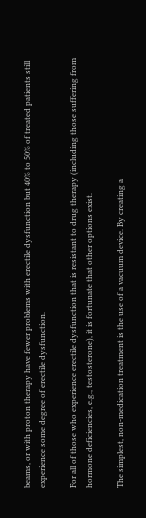beams, or with proton therapy have fewer problems with erectile dysfunction but 40% to 50% of treated patients still experience some degree of erectile dysfunction.

For all of those who experience erectile dysfunction that is resistant to drug therapy (including those suffering from hormone deficiencies, e.g., testosterone), it is fortunate that other options exist.

The simplest, non-medication treatment is the use of a vacuum device. By creating a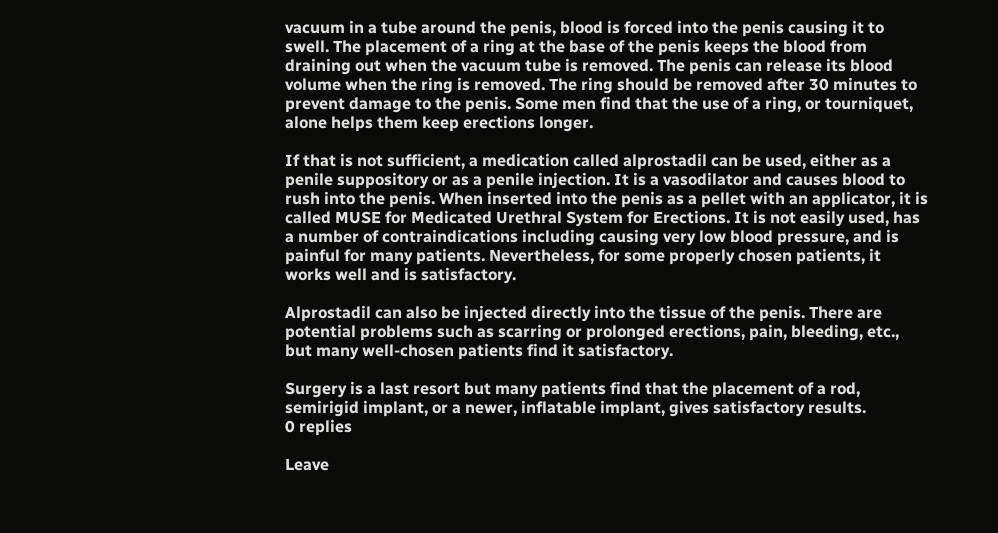vacuum in a tube around the penis, blood is forced into the penis causing it to swell. The placement of a ring at the base of the penis keeps the blood from draining out when the vacuum tube is removed. The penis can release its blood volume when the ring is removed. The ring should be removed after 30 minutes to prevent damage to the penis. Some men find that the use of a ring, or tourniquet, alone helps them keep erections longer.

If that is not sufficient, a medication called alprostadil can be used, either as a penile suppository or as a penile injection. It is a vasodilator and causes blood to rush into the penis. When inserted into the penis as a pellet with an applicator, it is called MUSE for Medicated Urethral System for Erections. It is not easily used, has a number of contraindications including causing very low blood pressure, and is painful for many patients. Nevertheless, for some properly chosen patients, it works well and is satisfactory.

Alprostadil can also be injected directly into the tissue of the penis. There are potential problems such as scarring or prolonged erections, pain, bleeding, etc., but many well-chosen patients find it satisfactory.

Surgery is a last resort but many patients find that the placement of a rod, semirigid implant, or a newer, inflatable implant, gives satisfactory results.
0 replies

Leave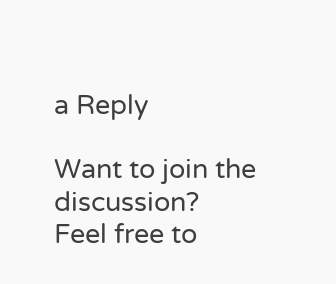a Reply

Want to join the discussion?
Feel free to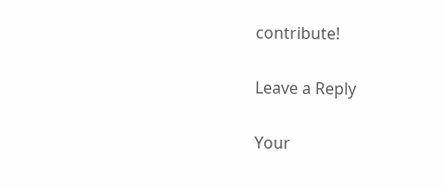contribute!

Leave a Reply

Your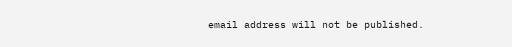email address will not be published.